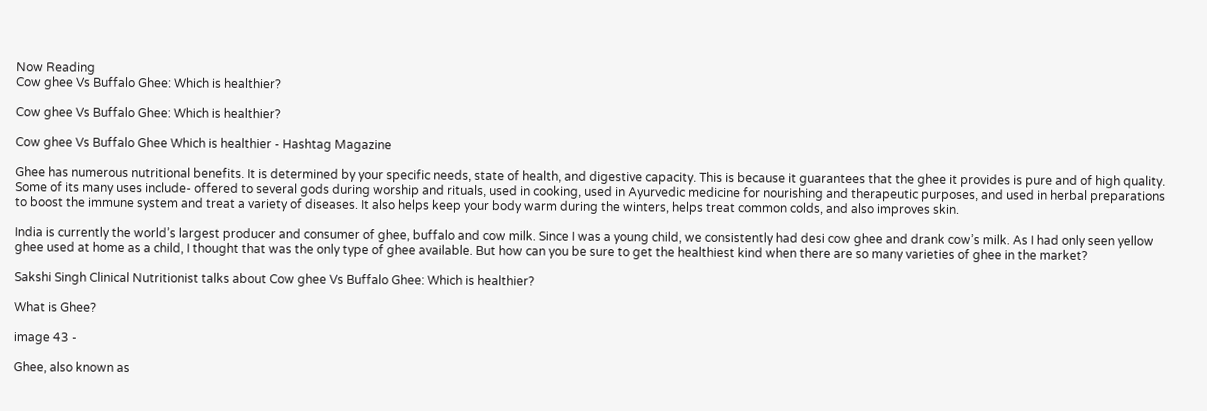Now Reading
Cow ghee Vs Buffalo Ghee: Which is healthier?

Cow ghee Vs Buffalo Ghee: Which is healthier?

Cow ghee Vs Buffalo Ghee Which is healthier - Hashtag Magazine

Ghee has numerous nutritional benefits. It is determined by your specific needs, state of health, and digestive capacity. This is because it guarantees that the ghee it provides is pure and of high quality. Some of its many uses include- offered to several gods during worship and rituals, used in cooking, used in Ayurvedic medicine for nourishing and therapeutic purposes, and used in herbal preparations to boost the immune system and treat a variety of diseases. It also helps keep your body warm during the winters, helps treat common colds, and also improves skin.

India is currently the world’s largest producer and consumer of ghee, buffalo and cow milk. Since I was a young child, we consistently had desi cow ghee and drank cow’s milk. As I had only seen yellow ghee used at home as a child, I thought that was the only type of ghee available. But how can you be sure to get the healthiest kind when there are so many varieties of ghee in the market?

Sakshi Singh Clinical Nutritionist talks about Cow ghee Vs Buffalo Ghee: Which is healthier?

What is Ghee?

image 43 -

Ghee, also known as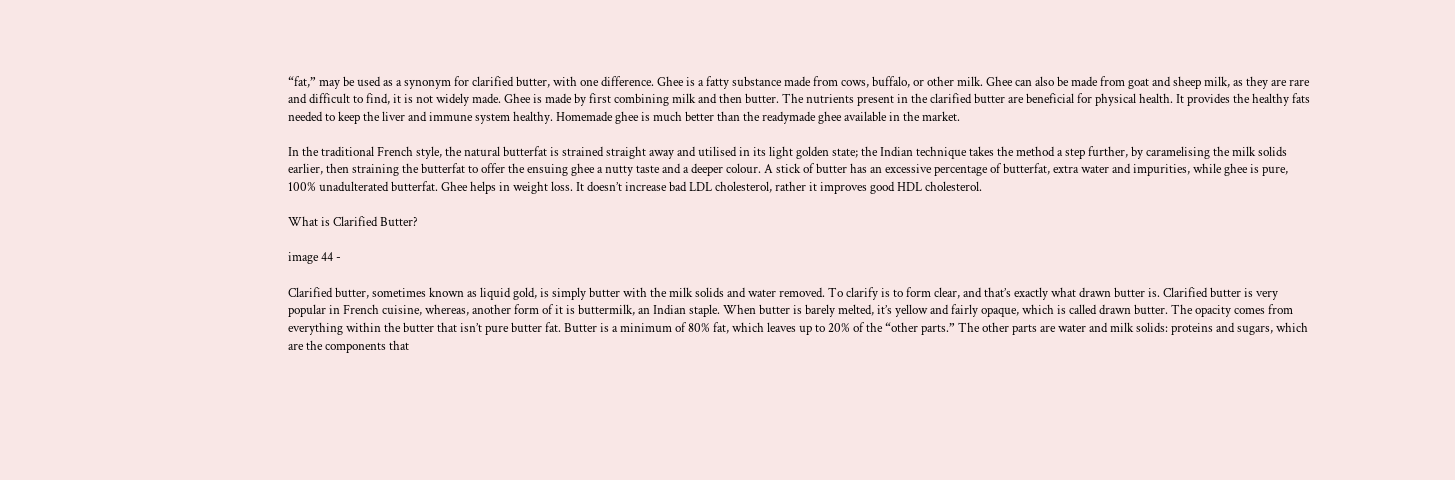“fat,” may be used as a synonym for clarified butter, with one difference. Ghee is a fatty substance made from cows, buffalo, or other milk. Ghee can also be made from goat and sheep milk, as they are rare and difficult to find, it is not widely made. Ghee is made by first combining milk and then butter. The nutrients present in the clarified butter are beneficial for physical health. It provides the healthy fats needed to keep the liver and immune system healthy. Homemade ghee is much better than the readymade ghee available in the market.

In the traditional French style, the natural butterfat is strained straight away and utilised in its light golden state; the Indian technique takes the method a step further, by caramelising the milk solids earlier, then straining the butterfat to offer the ensuing ghee a nutty taste and a deeper colour. A stick of butter has an excessive percentage of butterfat, extra water and impurities, while ghee is pure, 100% unadulterated butterfat. Ghee helps in weight loss. It doesn’t increase bad LDL cholesterol, rather it improves good HDL cholesterol.

What is Clarified Butter?

image 44 -

Clarified butter, sometimes known as liquid gold, is simply butter with the milk solids and water removed. To clarify is to form clear, and that’s exactly what drawn butter is. Clarified butter is very popular in French cuisine, whereas, another form of it is buttermilk, an Indian staple. When butter is barely melted, it’s yellow and fairly opaque, which is called drawn butter. The opacity comes from everything within the butter that isn’t pure butter fat. Butter is a minimum of 80% fat, which leaves up to 20% of the “other parts.” The other parts are water and milk solids: proteins and sugars, which are the components that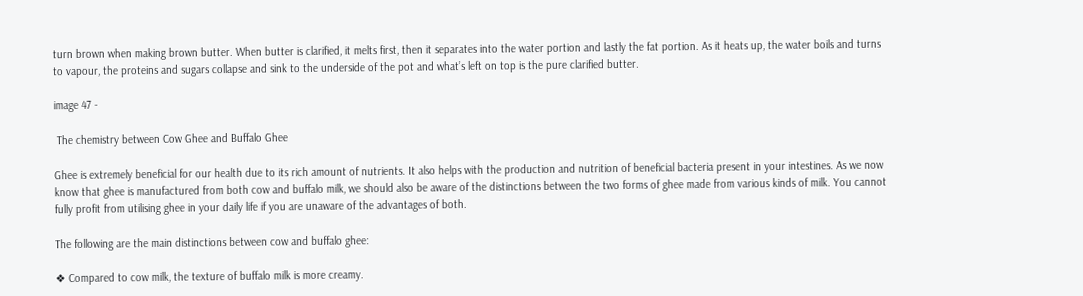turn brown when making brown butter. When butter is clarified, it melts first, then it separates into the water portion and lastly the fat portion. As it heats up, the water boils and turns to vapour, the proteins and sugars collapse and sink to the underside of the pot and what’s left on top is the pure clarified butter.

image 47 -

 The chemistry between Cow Ghee and Buffalo Ghee

Ghee is extremely beneficial for our health due to its rich amount of nutrients. It also helps with the production and nutrition of beneficial bacteria present in your intestines. As we now know that ghee is manufactured from both cow and buffalo milk, we should also be aware of the distinctions between the two forms of ghee made from various kinds of milk. You cannot fully profit from utilising ghee in your daily life if you are unaware of the advantages of both.

The following are the main distinctions between cow and buffalo ghee:

❖ Compared to cow milk, the texture of buffalo milk is more creamy.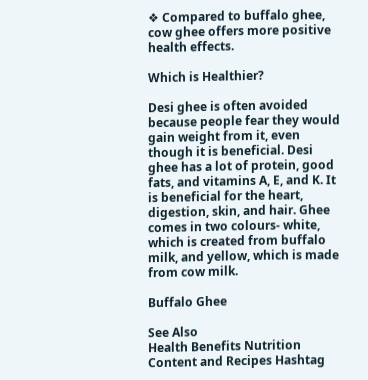❖ Compared to buffalo ghee, cow ghee offers more positive health effects.

Which is Healthier?

Desi ghee is often avoided because people fear they would gain weight from it, even though it is beneficial. Desi ghee has a lot of protein, good fats, and vitamins A, E, and K. It is beneficial for the heart, digestion, skin, and hair. Ghee comes in two colours- white, which is created from buffalo milk, and yellow, which is made from cow milk.

Buffalo Ghee

See Also
Health Benefits Nutrition Content and Recipes Hashtag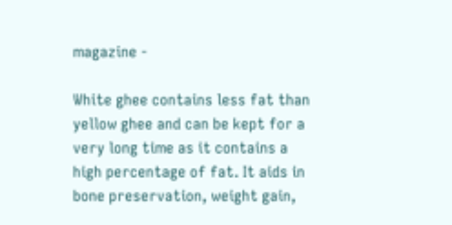magazine -

White ghee contains less fat than yellow ghee and can be kept for a very long time as it contains a high percentage of fat. It aids in bone preservation, weight gain,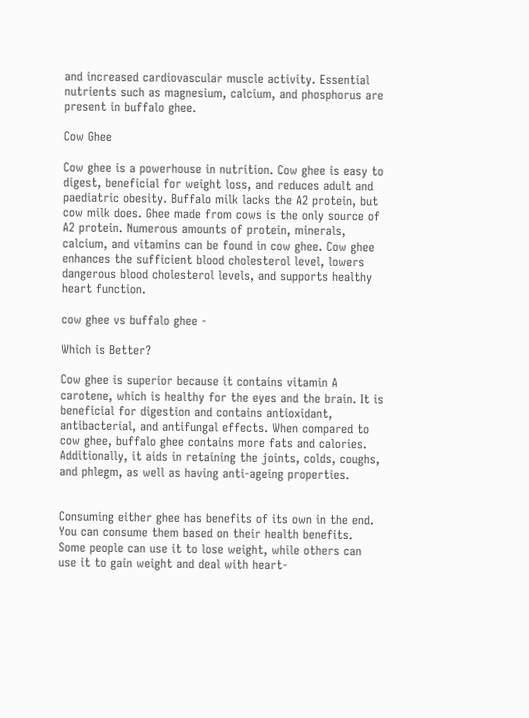and increased cardiovascular muscle activity. Essential nutrients such as magnesium, calcium, and phosphorus are present in buffalo ghee.

Cow Ghee

Cow ghee is a powerhouse in nutrition. Cow ghee is easy to digest, beneficial for weight loss, and reduces adult and paediatric obesity. Buffalo milk lacks the A2 protein, but cow milk does. Ghee made from cows is the only source of A2 protein. Numerous amounts of protein, minerals, calcium, and vitamins can be found in cow ghee. Cow ghee enhances the sufficient blood cholesterol level, lowers dangerous blood cholesterol levels, and supports healthy heart function.

cow ghee vs buffalo ghee -

Which is Better?

Cow ghee is superior because it contains vitamin A carotene, which is healthy for the eyes and the brain. It is beneficial for digestion and contains antioxidant, antibacterial, and antifungal effects. When compared to cow ghee, buffalo ghee contains more fats and calories. Additionally, it aids in retaining the joints, colds, coughs, and phlegm, as well as having anti-ageing properties.


Consuming either ghee has benefits of its own in the end. You can consume them based on their health benefits. Some people can use it to lose weight, while others can use it to gain weight and deal with heart-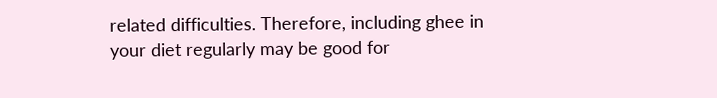related difficulties. Therefore, including ghee in your diet regularly may be good for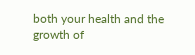both your health and the growth of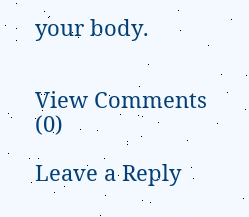your body.


View Comments (0)

Leave a Reply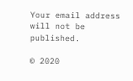Your email address will not be published.

© 2020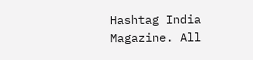Hashtag India Magazine. All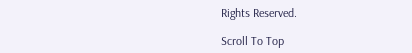Rights Reserved.

Scroll To Top